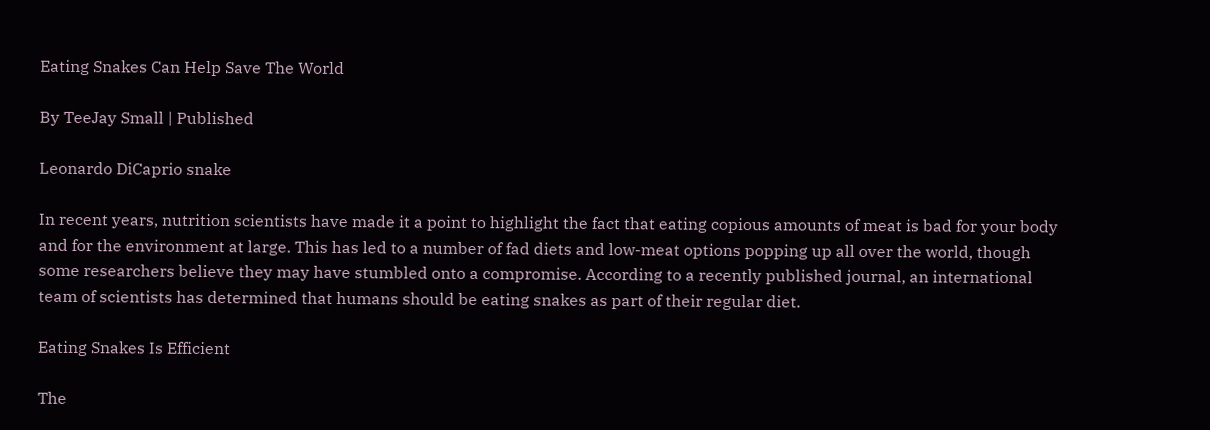Eating Snakes Can Help Save The World

By TeeJay Small | Published

Leonardo DiCaprio snake

In recent years, nutrition scientists have made it a point to highlight the fact that eating copious amounts of meat is bad for your body and for the environment at large. This has led to a number of fad diets and low-meat options popping up all over the world, though some researchers believe they may have stumbled onto a compromise. According to a recently published journal, an international team of scientists has determined that humans should be eating snakes as part of their regular diet.

Eating Snakes Is Efficient

The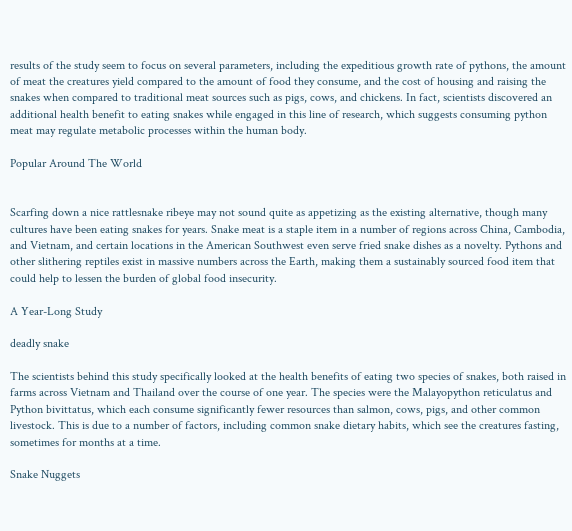results of the study seem to focus on several parameters, including the expeditious growth rate of pythons, the amount of meat the creatures yield compared to the amount of food they consume, and the cost of housing and raising the snakes when compared to traditional meat sources such as pigs, cows, and chickens. In fact, scientists discovered an additional health benefit to eating snakes while engaged in this line of research, which suggests consuming python meat may regulate metabolic processes within the human body.

Popular Around The World


Scarfing down a nice rattlesnake ribeye may not sound quite as appetizing as the existing alternative, though many cultures have been eating snakes for years. Snake meat is a staple item in a number of regions across China, Cambodia, and Vietnam, and certain locations in the American Southwest even serve fried snake dishes as a novelty. Pythons and other slithering reptiles exist in massive numbers across the Earth, making them a sustainably sourced food item that could help to lessen the burden of global food insecurity.

A Year-Long Study

deadly snake

The scientists behind this study specifically looked at the health benefits of eating two species of snakes, both raised in farms across Vietnam and Thailand over the course of one year. The species were the Malayopython reticulatus and Python bivittatus, which each consume significantly fewer resources than salmon, cows, pigs, and other common livestock. This is due to a number of factors, including common snake dietary habits, which see the creatures fasting, sometimes for months at a time.

Snake Nuggets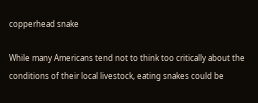copperhead snake

While many Americans tend not to think too critically about the conditions of their local livestock, eating snakes could be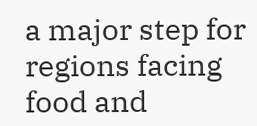a major step for regions facing food and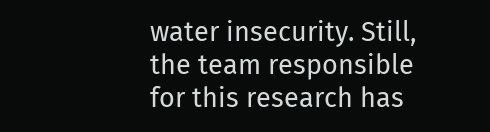water insecurity. Still, the team responsible for this research has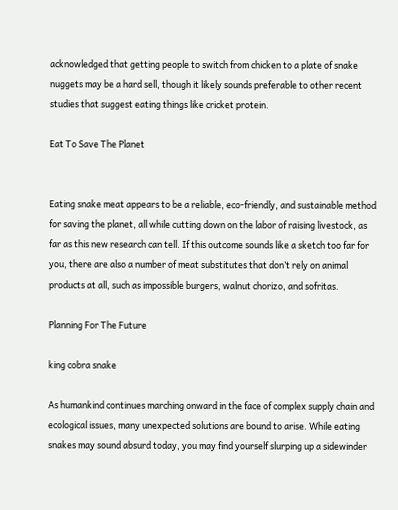acknowledged that getting people to switch from chicken to a plate of snake nuggets may be a hard sell, though it likely sounds preferable to other recent studies that suggest eating things like cricket protein.

Eat To Save The Planet


Eating snake meat appears to be a reliable, eco-friendly, and sustainable method for saving the planet, all while cutting down on the labor of raising livestock, as far as this new research can tell. If this outcome sounds like a sketch too far for you, there are also a number of meat substitutes that don’t rely on animal products at all, such as impossible burgers, walnut chorizo, and sofritas.

Planning For The Future

king cobra snake

As humankind continues marching onward in the face of complex supply chain and ecological issues, many unexpected solutions are bound to arise. While eating snakes may sound absurd today, you may find yourself slurping up a sidewinder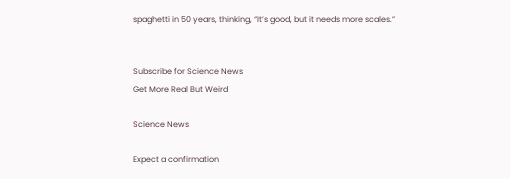spaghetti in 50 years, thinking, “It’s good, but it needs more scales.”


Subscribe for Science News
Get More Real But Weird

Science News

Expect a confirmation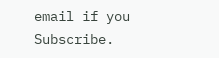email if you Subscribe.